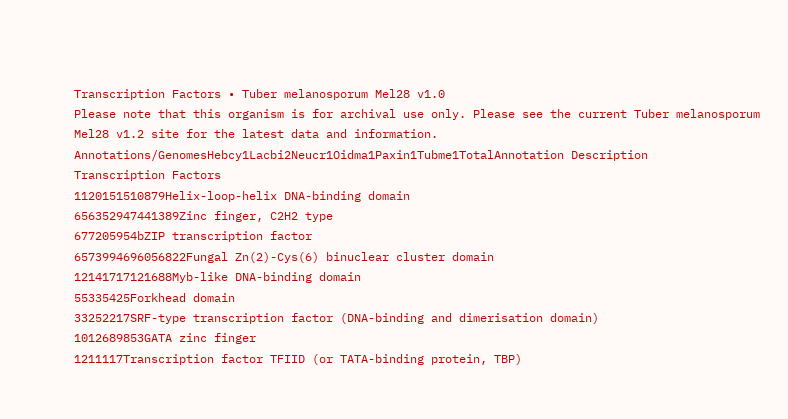Transcription Factors • Tuber melanosporum Mel28 v1.0
Please note that this organism is for archival use only. Please see the current Tuber melanosporum Mel28 v1.2 site for the latest data and information.
Annotations/GenomesHebcy1Lacbi2Neucr1Oidma1Paxin1Tubme1TotalAnnotation Description
Transcription Factors
1120151510879Helix-loop-helix DNA-binding domain
656352947441389Zinc finger, C2H2 type
677205954bZIP transcription factor
6573994696056822Fungal Zn(2)-Cys(6) binuclear cluster domain
12141717121688Myb-like DNA-binding domain
55335425Forkhead domain
33252217SRF-type transcription factor (DNA-binding and dimerisation domain)
1012689853GATA zinc finger
1211117Transcription factor TFIID (or TATA-binding protein, TBP)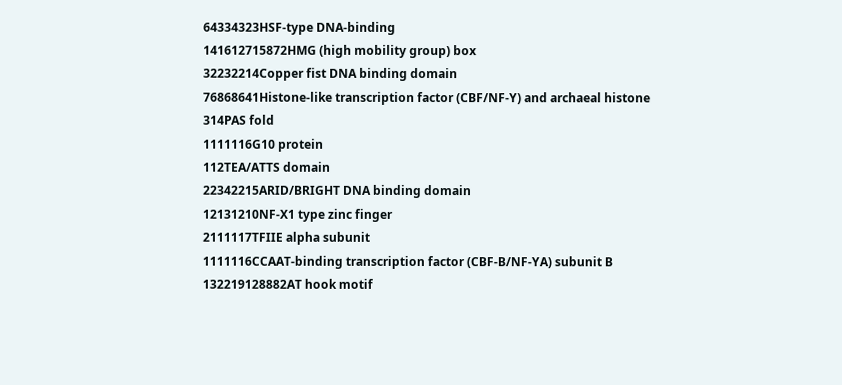64334323HSF-type DNA-binding
141612715872HMG (high mobility group) box
32232214Copper fist DNA binding domain
76868641Histone-like transcription factor (CBF/NF-Y) and archaeal histone
314PAS fold
1111116G10 protein
112TEA/ATTS domain
22342215ARID/BRIGHT DNA binding domain
12131210NF-X1 type zinc finger
2111117TFIIE alpha subunit
1111116CCAAT-binding transcription factor (CBF-B/NF-YA) subunit B
132219128882AT hook motif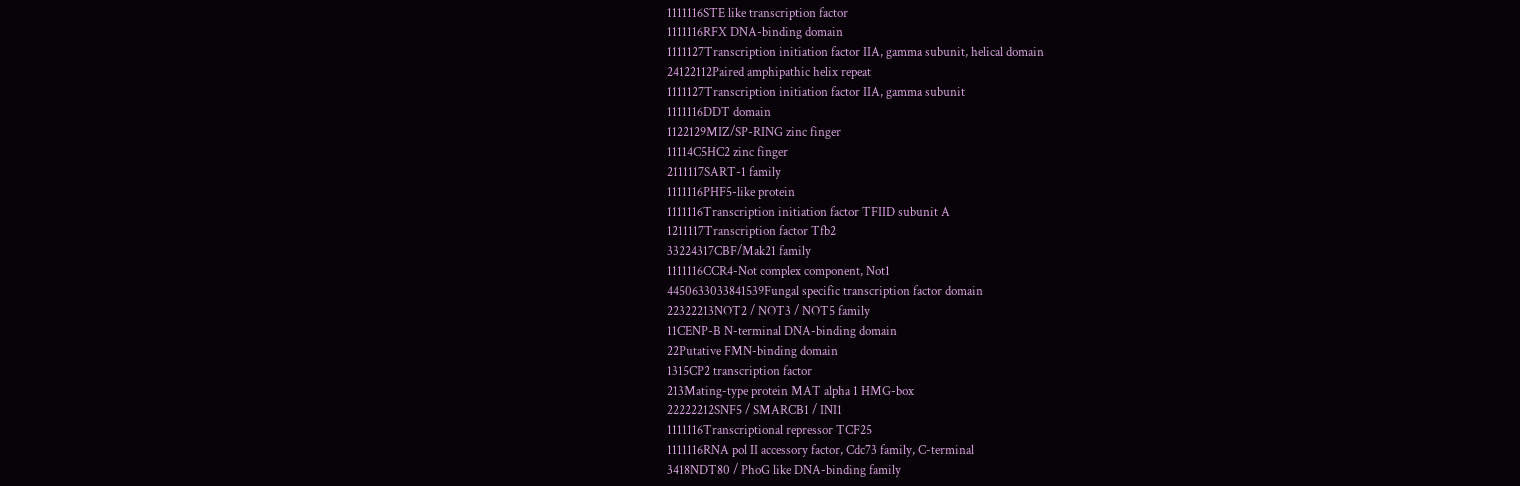1111116STE like transcription factor
1111116RFX DNA-binding domain
1111127Transcription initiation factor IIA, gamma subunit, helical domain
24122112Paired amphipathic helix repeat
1111127Transcription initiation factor IIA, gamma subunit
1111116DDT domain
1122129MIZ/SP-RING zinc finger
11114C5HC2 zinc finger
2111117SART-1 family
1111116PHF5-like protein
1111116Transcription initiation factor TFIID subunit A
1211117Transcription factor Tfb2
33224317CBF/Mak21 family
1111116CCR4-Not complex component, Not1
4450633033841539Fungal specific transcription factor domain
22322213NOT2 / NOT3 / NOT5 family
11CENP-B N-terminal DNA-binding domain
22Putative FMN-binding domain
1315CP2 transcription factor
213Mating-type protein MAT alpha 1 HMG-box
22222212SNF5 / SMARCB1 / INI1
1111116Transcriptional repressor TCF25
1111116RNA pol II accessory factor, Cdc73 family, C-terminal
3418NDT80 / PhoG like DNA-binding family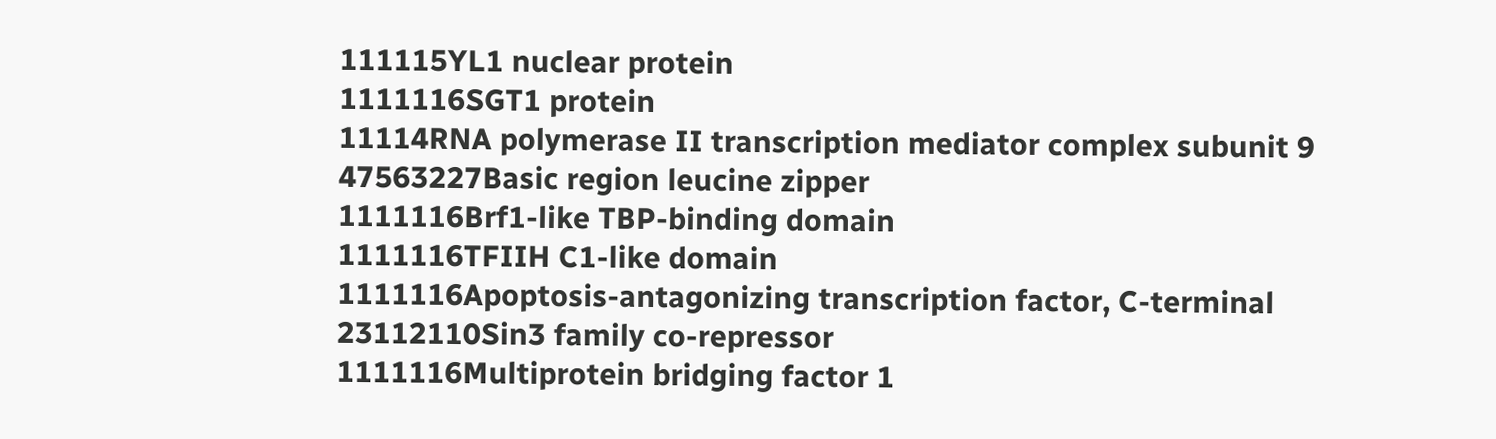111115YL1 nuclear protein
1111116SGT1 protein
11114RNA polymerase II transcription mediator complex subunit 9
47563227Basic region leucine zipper
1111116Brf1-like TBP-binding domain
1111116TFIIH C1-like domain
1111116Apoptosis-antagonizing transcription factor, C-terminal
23112110Sin3 family co-repressor
1111116Multiprotein bridging factor 1